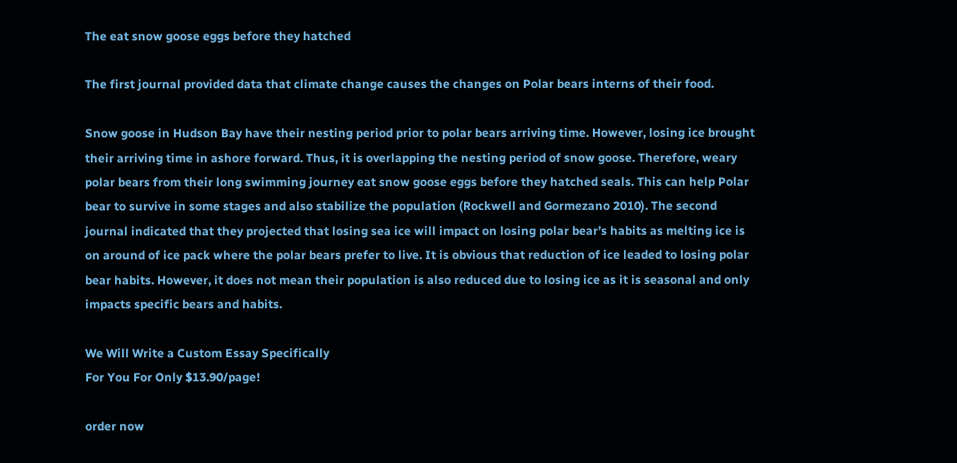The eat snow goose eggs before they hatched

The first journal provided data that climate change causes the changes on Polar bears interns of their food.

Snow goose in Hudson Bay have their nesting period prior to polar bears arriving time. However, losing ice brought their arriving time in ashore forward. Thus, it is overlapping the nesting period of snow goose. Therefore, weary polar bears from their long swimming journey eat snow goose eggs before they hatched seals. This can help Polar bear to survive in some stages and also stabilize the population (Rockwell and Gormezano 2010). The second journal indicated that they projected that losing sea ice will impact on losing polar bear’s habits as melting ice is on around of ice pack where the polar bears prefer to live. It is obvious that reduction of ice leaded to losing polar bear habits. However, it does not mean their population is also reduced due to losing ice as it is seasonal and only impacts specific bears and habits.

We Will Write a Custom Essay Specifically
For You For Only $13.90/page!

order now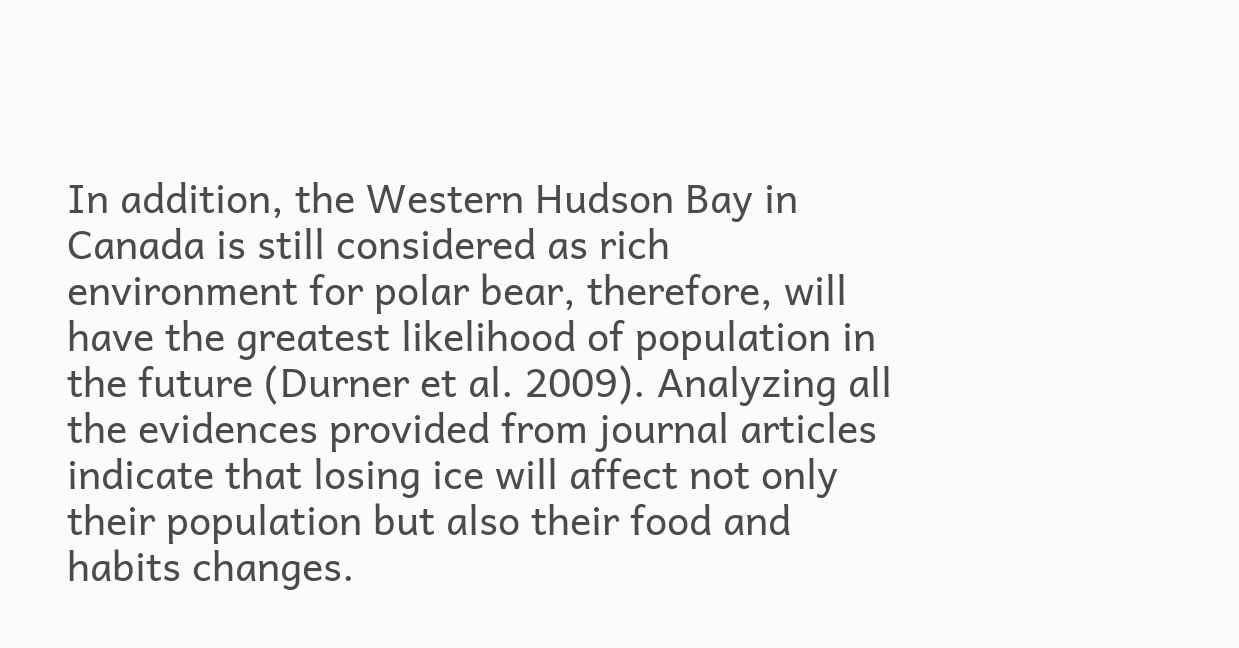In addition, the Western Hudson Bay in Canada is still considered as rich environment for polar bear, therefore, will have the greatest likelihood of population in the future (Durner et al. 2009). Analyzing all the evidences provided from journal articles indicate that losing ice will affect not only their population but also their food and habits changes.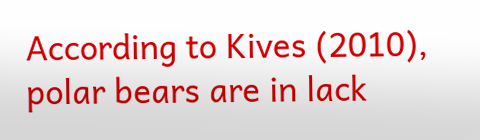According to Kives (2010), polar bears are in lack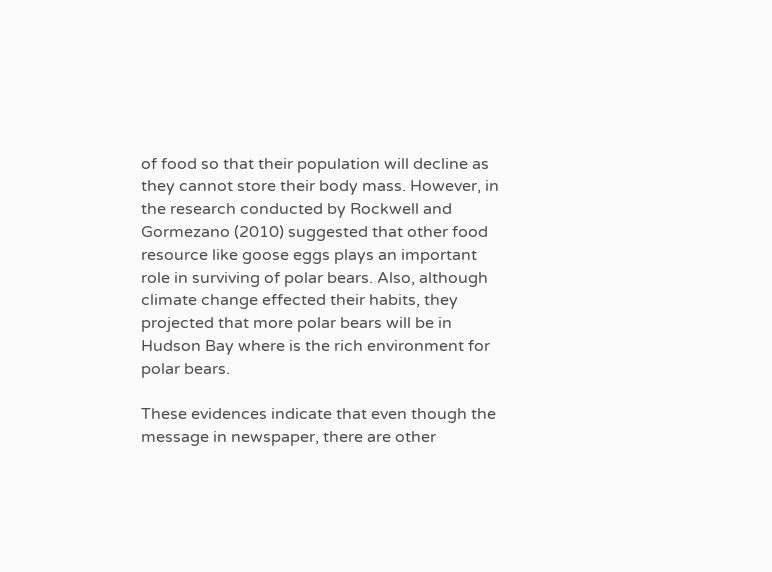of food so that their population will decline as they cannot store their body mass. However, in the research conducted by Rockwell and Gormezano (2010) suggested that other food resource like goose eggs plays an important role in surviving of polar bears. Also, although climate change effected their habits, they projected that more polar bears will be in Hudson Bay where is the rich environment for polar bears.

These evidences indicate that even though the message in newspaper, there are other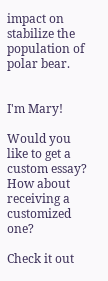impact on stabilize the population of polar bear.


I'm Mary!

Would you like to get a custom essay? How about receiving a customized one?

Check it out